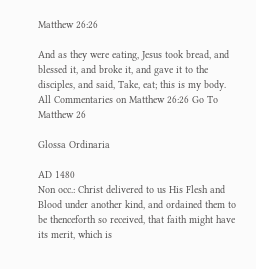Matthew 26:26

And as they were eating, Jesus took bread, and blessed it, and broke it, and gave it to the disciples, and said, Take, eat; this is my body.
All Commentaries on Matthew 26:26 Go To Matthew 26

Glossa Ordinaria

AD 1480
Non occ.: Christ delivered to us His Flesh and Blood under another kind, and ordained them to be thenceforth so received, that faith might have its merit, which is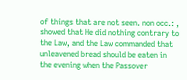of things that are not seen. non occ.: , showed that He did nothing contrary to the Law, and the Law commanded that unleavened bread should be eaten in the evening when the Passover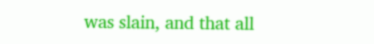was slain, and that all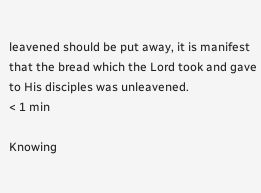leavened should be put away, it is manifest that the bread which the Lord took and gave to His disciples was unleavened.
< 1 min

Knowing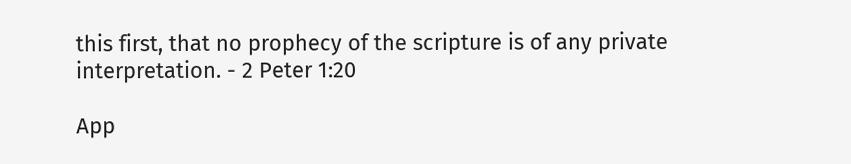this first, that no prophecy of the scripture is of any private interpretation. - 2 Peter 1:20

App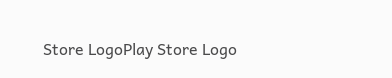Store LogoPlay Store Logo